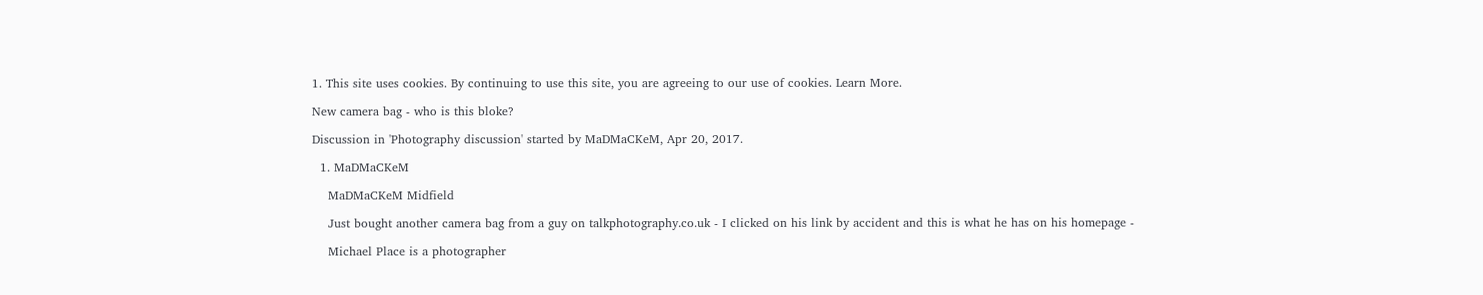1. This site uses cookies. By continuing to use this site, you are agreeing to our use of cookies. Learn More.

New camera bag - who is this bloke?

Discussion in 'Photography discussion' started by MaDMaCKeM, Apr 20, 2017.

  1. MaDMaCKeM

    MaDMaCKeM Midfield

    Just bought another camera bag from a guy on talkphotography.co.uk - I clicked on his link by accident and this is what he has on his homepage -

    Michael Place is a photographer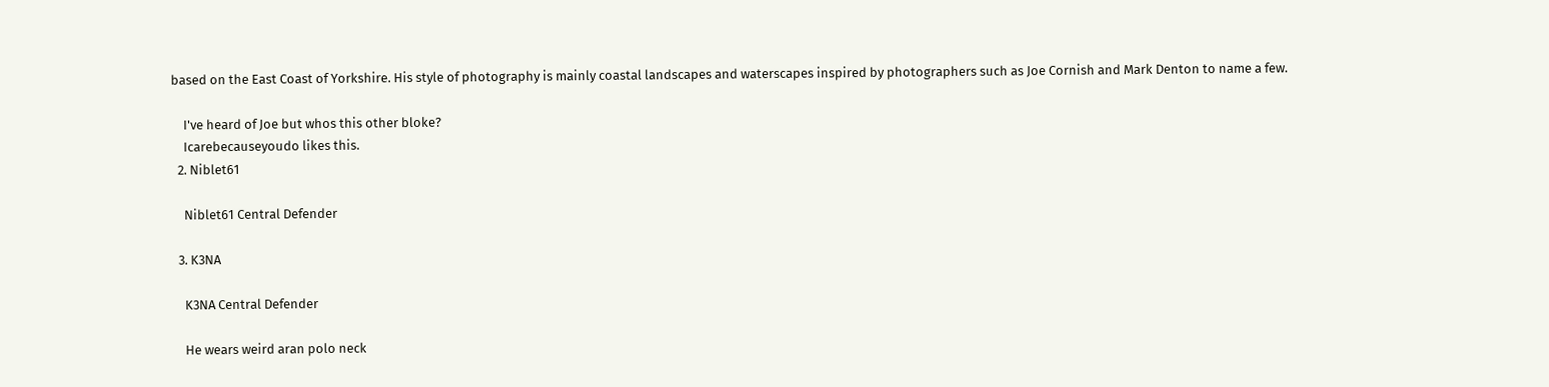based on the East Coast of Yorkshire. His style of photography is mainly coastal landscapes and waterscapes inspired by photographers such as Joe Cornish and Mark Denton to name a few.

    I've heard of Joe but whos this other bloke?
    Icarebecauseyoudo likes this.
  2. Niblet61

    Niblet61 Central Defender

  3. K3NA

    K3NA Central Defender

    He wears weird aran polo neck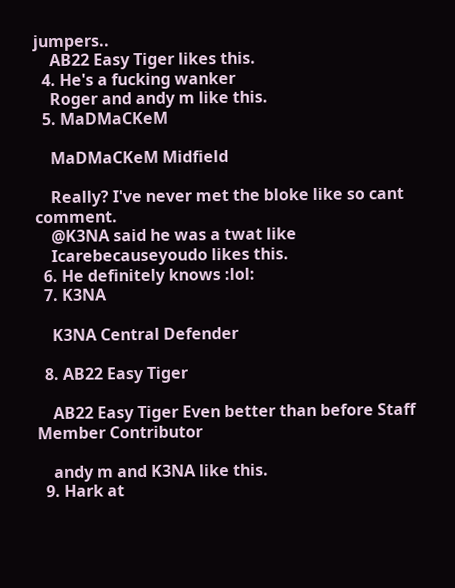jumpers..
    AB22 Easy Tiger likes this.
  4. He's a fucking wanker
    Roger and andy m like this.
  5. MaDMaCKeM

    MaDMaCKeM Midfield

    Really? I've never met the bloke like so cant comment.
    @K3NA said he was a twat like
    Icarebecauseyoudo likes this.
  6. He definitely knows :lol:
  7. K3NA

    K3NA Central Defender

  8. AB22 Easy Tiger

    AB22 Easy Tiger Even better than before Staff Member Contributor

    andy m and K3NA like this.
  9. Hark at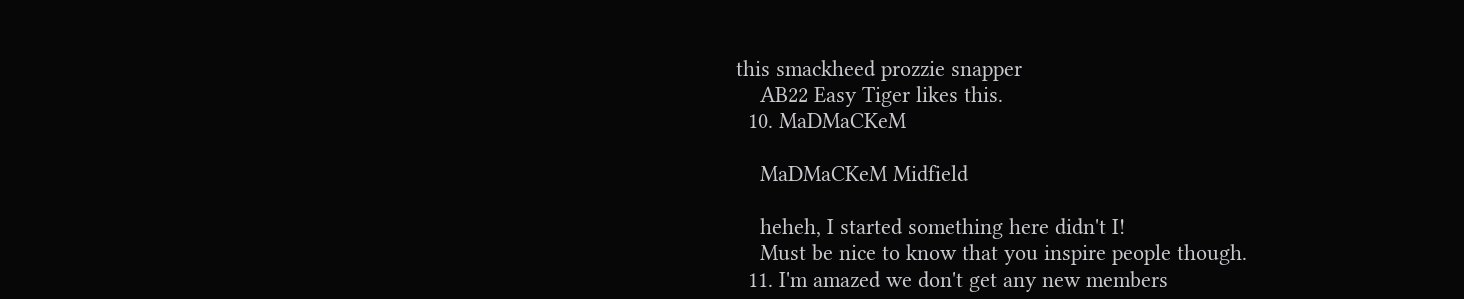this smackheed prozzie snapper
    AB22 Easy Tiger likes this.
  10. MaDMaCKeM

    MaDMaCKeM Midfield

    heheh, I started something here didn't I!
    Must be nice to know that you inspire people though.
  11. I'm amazed we don't get any new members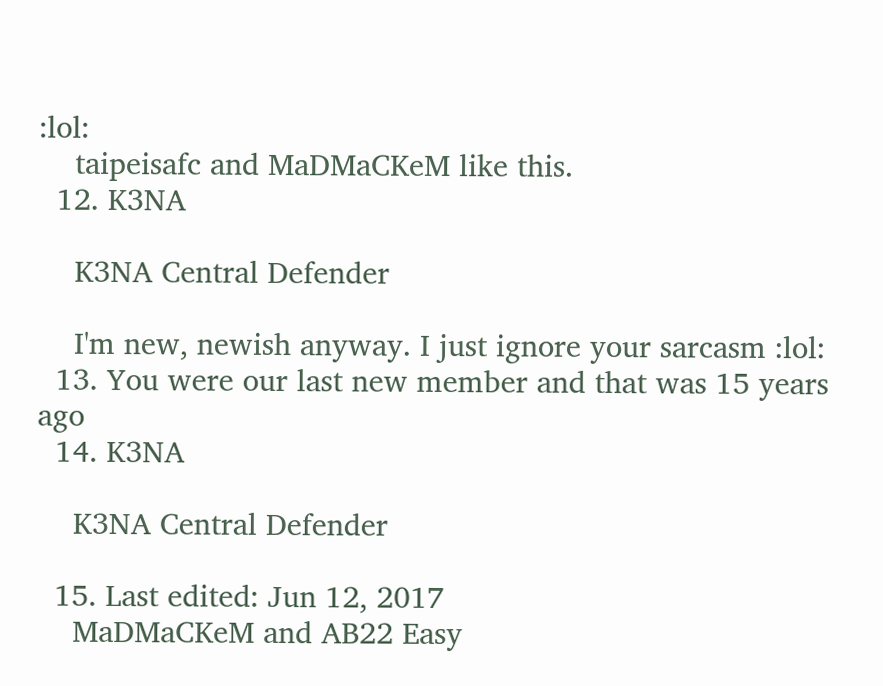:lol:
    taipeisafc and MaDMaCKeM like this.
  12. K3NA

    K3NA Central Defender

    I'm new, newish anyway. I just ignore your sarcasm :lol:
  13. You were our last new member and that was 15 years ago
  14. K3NA

    K3NA Central Defender

  15. Last edited: Jun 12, 2017
    MaDMaCKeM and AB22 Easy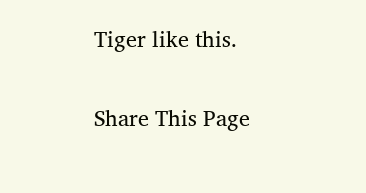Tiger like this.

Share This Page